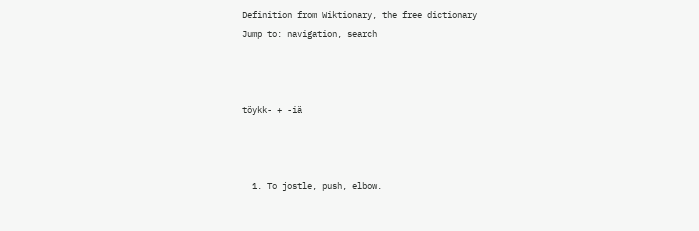Definition from Wiktionary, the free dictionary
Jump to: navigation, search



töykk- + -iä



  1. To jostle, push, elbow.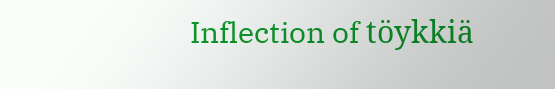Inflection of töykkiä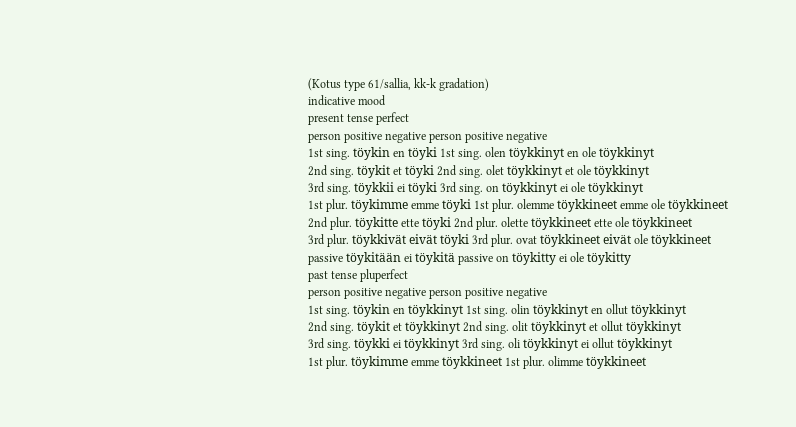(Kotus type 61/sallia, kk-k gradation)
indicative mood
present tense perfect
person positive negative person positive negative
1st sing. töykin en töyki 1st sing. olen töykkinyt en ole töykkinyt
2nd sing. töykit et töyki 2nd sing. olet töykkinyt et ole töykkinyt
3rd sing. töykkii ei töyki 3rd sing. on töykkinyt ei ole töykkinyt
1st plur. töykimme emme töyki 1st plur. olemme töykkineet emme ole töykkineet
2nd plur. töykitte ette töyki 2nd plur. olette töykkineet ette ole töykkineet
3rd plur. töykkivät eivät töyki 3rd plur. ovat töykkineet eivät ole töykkineet
passive töykitään ei töykitä passive on töykitty ei ole töykitty
past tense pluperfect
person positive negative person positive negative
1st sing. töykin en töykkinyt 1st sing. olin töykkinyt en ollut töykkinyt
2nd sing. töykit et töykkinyt 2nd sing. olit töykkinyt et ollut töykkinyt
3rd sing. töykki ei töykkinyt 3rd sing. oli töykkinyt ei ollut töykkinyt
1st plur. töykimme emme töykkineet 1st plur. olimme töykkineet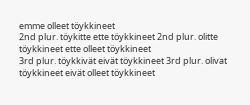emme olleet töykkineet
2nd plur. töykitte ette töykkineet 2nd plur. olitte töykkineet ette olleet töykkineet
3rd plur. töykkivät eivät töykkineet 3rd plur. olivat töykkineet eivät olleet töykkineet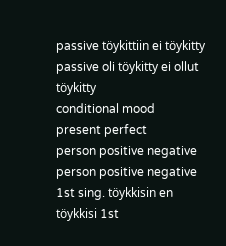passive töykittiin ei töykitty passive oli töykitty ei ollut töykitty
conditional mood
present perfect
person positive negative person positive negative
1st sing. töykkisin en töykkisi 1st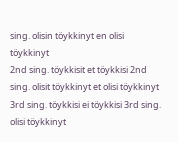sing. olisin töykkinyt en olisi töykkinyt
2nd sing. töykkisit et töykkisi 2nd sing. olisit töykkinyt et olisi töykkinyt
3rd sing. töykkisi ei töykkisi 3rd sing. olisi töykkinyt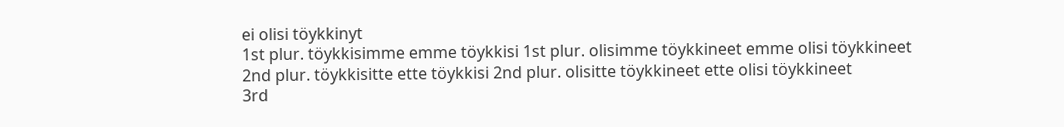ei olisi töykkinyt
1st plur. töykkisimme emme töykkisi 1st plur. olisimme töykkineet emme olisi töykkineet
2nd plur. töykkisitte ette töykkisi 2nd plur. olisitte töykkineet ette olisi töykkineet
3rd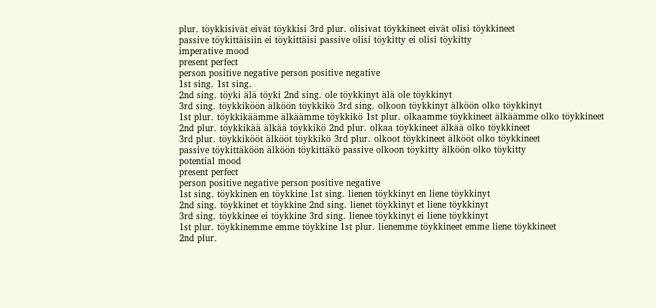plur. töykkisivät eivät töykkisi 3rd plur. olisivat töykkineet eivät olisi töykkineet
passive töykittäisiin ei töykittäisi passive olisi töykitty ei olisi töykitty
imperative mood
present perfect
person positive negative person positive negative
1st sing. 1st sing.
2nd sing. töyki älä töyki 2nd sing. ole töykkinyt älä ole töykkinyt
3rd sing. töykkiköön älköön töykkikö 3rd sing. olkoon töykkinyt älköön olko töykkinyt
1st plur. töykkikäämme älkäämme töykkikö 1st plur. olkaamme töykkineet älkäämme olko töykkineet
2nd plur. töykkikää älkää töykkikö 2nd plur. olkaa töykkineet älkää olko töykkineet
3rd plur. töykkikööt älkööt töykkikö 3rd plur. olkoot töykkineet älkööt olko töykkineet
passive töykittäköön älköön töykittäkö passive olkoon töykitty älköön olko töykitty
potential mood
present perfect
person positive negative person positive negative
1st sing. töykkinen en töykkine 1st sing. lienen töykkinyt en liene töykkinyt
2nd sing. töykkinet et töykkine 2nd sing. lienet töykkinyt et liene töykkinyt
3rd sing. töykkinee ei töykkine 3rd sing. lienee töykkinyt ei liene töykkinyt
1st plur. töykkinemme emme töykkine 1st plur. lienemme töykkineet emme liene töykkineet
2nd plur.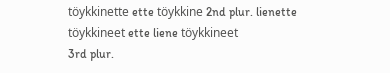töykkinette ette töykkine 2nd plur. lienette töykkineet ette liene töykkineet
3rd plur.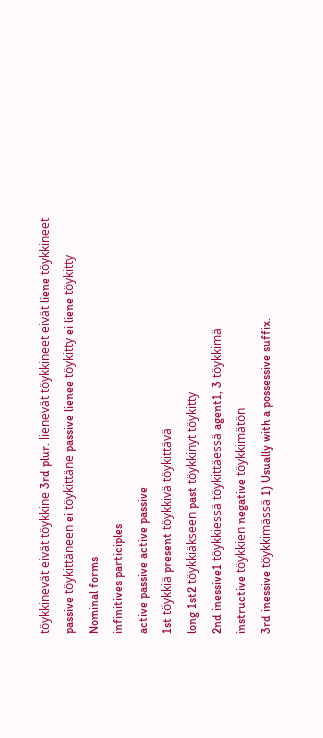töykkinevät eivät töykkine 3rd plur. lienevät töykkineet eivät liene töykkineet
passive töykittäneen ei töykittäne passive lienee töykitty ei liene töykitty
Nominal forms
infinitives participles
active passive active passive
1st töykkiä present töykkivä töykittävä
long 1st2 töykkiäkseen past töykkinyt töykitty
2nd inessive1 töykkiessä töykittäessä agent1, 3 töykkimä
instructive töykkien negative töykkimätön
3rd inessive töykkimässä 1) Usually with a possessive suffix.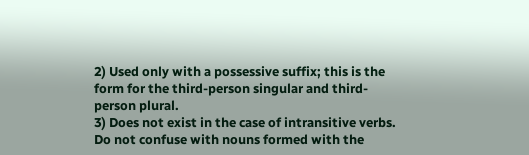2) Used only with a possessive suffix; this is the form for the third-person singular and third-person plural.
3) Does not exist in the case of intransitive verbs. Do not confuse with nouns formed with the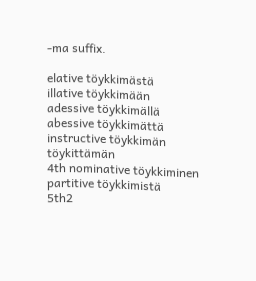-ma suffix.

elative töykkimästä
illative töykkimään
adessive töykkimällä
abessive töykkimättä
instructive töykkimän töykittämän
4th nominative töykkiminen
partitive töykkimistä
5th2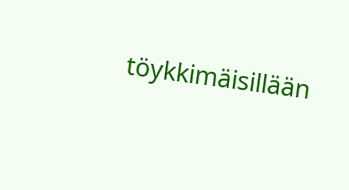töykkimäisillään